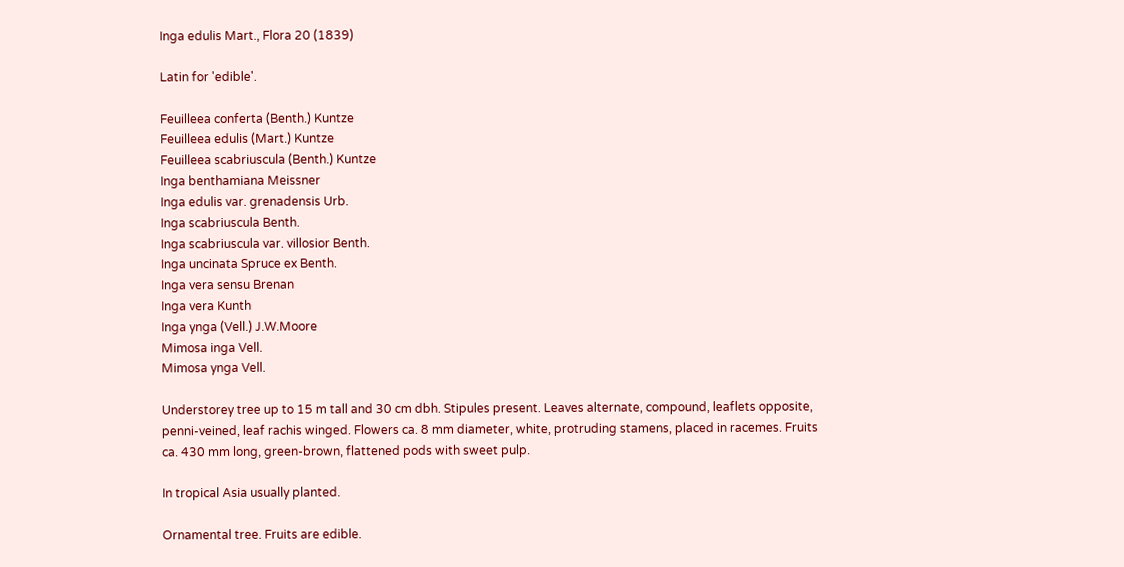Inga edulis Mart., Flora 20 (1839)

Latin for 'edible'.

Feuilleea conferta (Benth.) Kuntze
Feuilleea edulis (Mart.) Kuntze
Feuilleea scabriuscula (Benth.) Kuntze
Inga benthamiana Meissner
Inga edulis var. grenadensis Urb.
Inga scabriuscula Benth.
Inga scabriuscula var. villosior Benth.
Inga uncinata Spruce ex Benth.
Inga vera sensu Brenan
Inga vera Kunth
Inga ynga (Vell.) J.W.Moore
Mimosa inga Vell.
Mimosa ynga Vell.

Understorey tree up to 15 m tall and 30 cm dbh. Stipules present. Leaves alternate, compound, leaflets opposite, penni-veined, leaf rachis winged. Flowers ca. 8 mm diameter, white, protruding stamens, placed in racemes. Fruits ca. 430 mm long, green-brown, flattened pods with sweet pulp.

In tropical Asia usually planted.

Ornamental tree. Fruits are edible.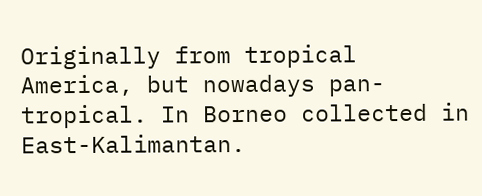Originally from tropical America, but nowadays pan-tropical. In Borneo collected in East-Kalimantan.